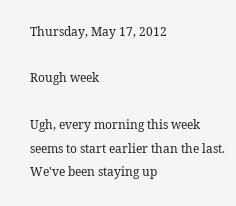Thursday, May 17, 2012

Rough week

Ugh, every morning this week seems to start earlier than the last. We've been staying up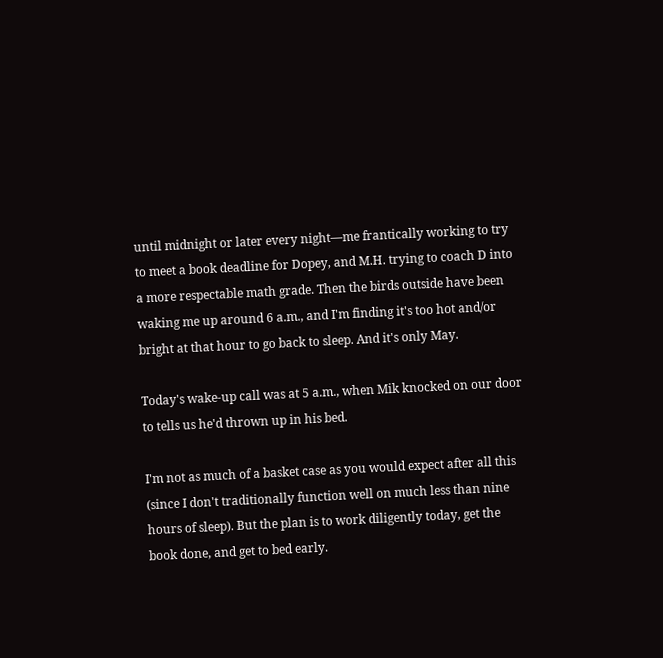until midnight or later every night—me frantically working to try to meet a book deadline for Dopey, and M.H. trying to coach D into a more respectable math grade. Then the birds outside have been waking me up around 6 a.m., and I'm finding it's too hot and/or bright at that hour to go back to sleep. And it's only May.

Today's wake-up call was at 5 a.m., when Mik knocked on our door to tells us he'd thrown up in his bed.

I'm not as much of a basket case as you would expect after all this (since I don't traditionally function well on much less than nine hours of sleep). But the plan is to work diligently today, get the book done, and get to bed early.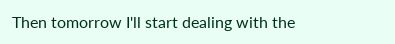Then tomorrow I'll start dealing with the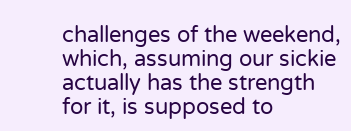challenges of the weekend, which, assuming our sickie actually has the strength for it, is supposed to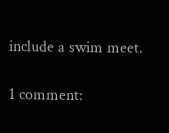include a swim meet.

1 comment: